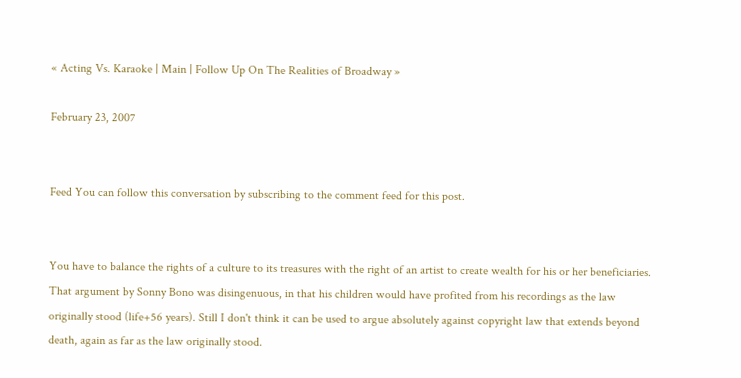« Acting Vs. Karaoke | Main | Follow Up On The Realities of Broadway »

February 23, 2007


Feed You can follow this conversation by subscribing to the comment feed for this post.


You have to balance the rights of a culture to its treasures with the right of an artist to create wealth for his or her beneficiaries. That argument by Sonny Bono was disingenuous, in that his children would have profited from his recordings as the law originally stood (life+56 years). Still I don't think it can be used to argue absolutely against copyright law that extends beyond death, again as far as the law originally stood.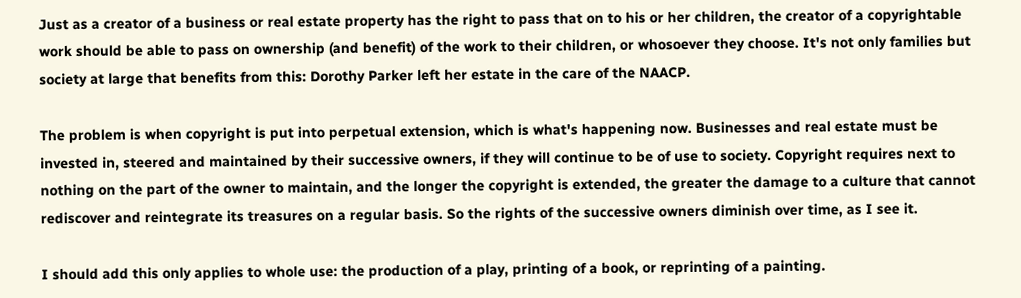Just as a creator of a business or real estate property has the right to pass that on to his or her children, the creator of a copyrightable work should be able to pass on ownership (and benefit) of the work to their children, or whosoever they choose. It's not only families but society at large that benefits from this: Dorothy Parker left her estate in the care of the NAACP.

The problem is when copyright is put into perpetual extension, which is what's happening now. Businesses and real estate must be invested in, steered and maintained by their successive owners, if they will continue to be of use to society. Copyright requires next to nothing on the part of the owner to maintain, and the longer the copyright is extended, the greater the damage to a culture that cannot rediscover and reintegrate its treasures on a regular basis. So the rights of the successive owners diminish over time, as I see it.

I should add this only applies to whole use: the production of a play, printing of a book, or reprinting of a painting.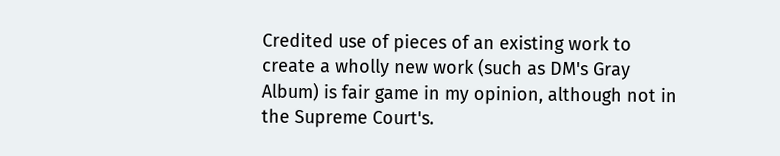Credited use of pieces of an existing work to create a wholly new work (such as DM's Gray Album) is fair game in my opinion, although not in the Supreme Court's.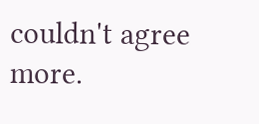couldn't agree more.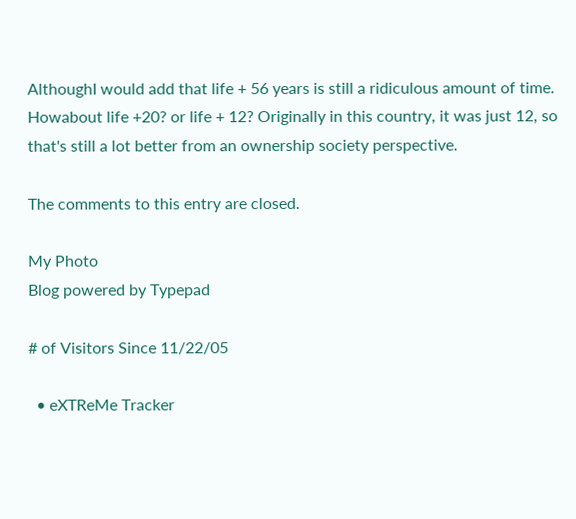AlthoughI would add that life + 56 years is still a ridiculous amount of time. Howabout life +20? or life + 12? Originally in this country, it was just 12, so that's still a lot better from an ownership society perspective.

The comments to this entry are closed.

My Photo
Blog powered by Typepad

# of Visitors Since 11/22/05

  • eXTReMe Tracker